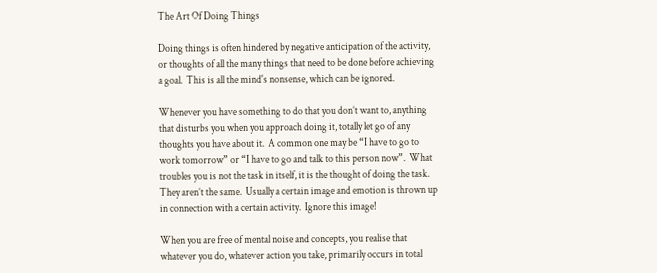The Art Of Doing Things

Doing things is often hindered by negative anticipation of the activity, or thoughts of all the many things that need to be done before achieving a goal.  This is all the mind's nonsense, which can be ignored.

Whenever you have something to do that you don’t want to, anything that disturbs you when you approach doing it, totally let go of any thoughts you have about it.  A common one may be “I have to go to work tomorrow” or “I have to go and talk to this person now”.  What troubles you is not the task in itself, it is the thought of doing the task.  They aren’t the same.  Usually a certain image and emotion is thrown up in connection with a certain activity.  Ignore this image!

When you are free of mental noise and concepts, you realise that whatever you do, whatever action you take, primarily occurs in total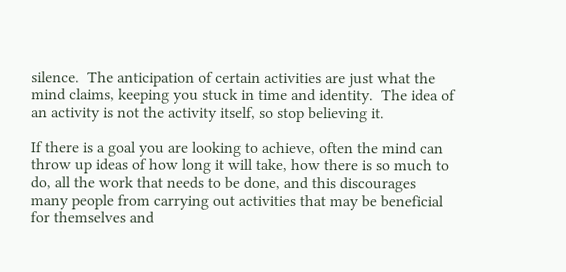silence.  The anticipation of certain activities are just what the mind claims, keeping you stuck in time and identity.  The idea of an activity is not the activity itself, so stop believing it.

If there is a goal you are looking to achieve, often the mind can throw up ideas of how long it will take, how there is so much to do, all the work that needs to be done, and this discourages many people from carrying out activities that may be beneficial for themselves and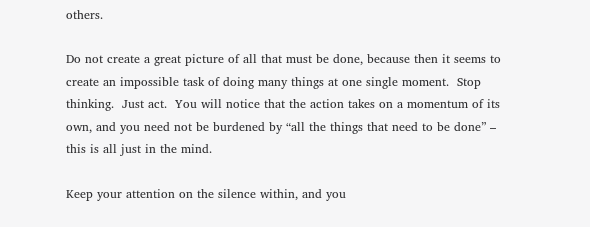others.

Do not create a great picture of all that must be done, because then it seems to create an impossible task of doing many things at one single moment.  Stop thinking.  Just act.  You will notice that the action takes on a momentum of its own, and you need not be burdened by “all the things that need to be done” – this is all just in the mind.

Keep your attention on the silence within, and you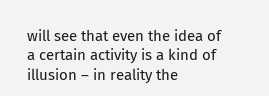will see that even the idea of a certain activity is a kind of illusion – in reality the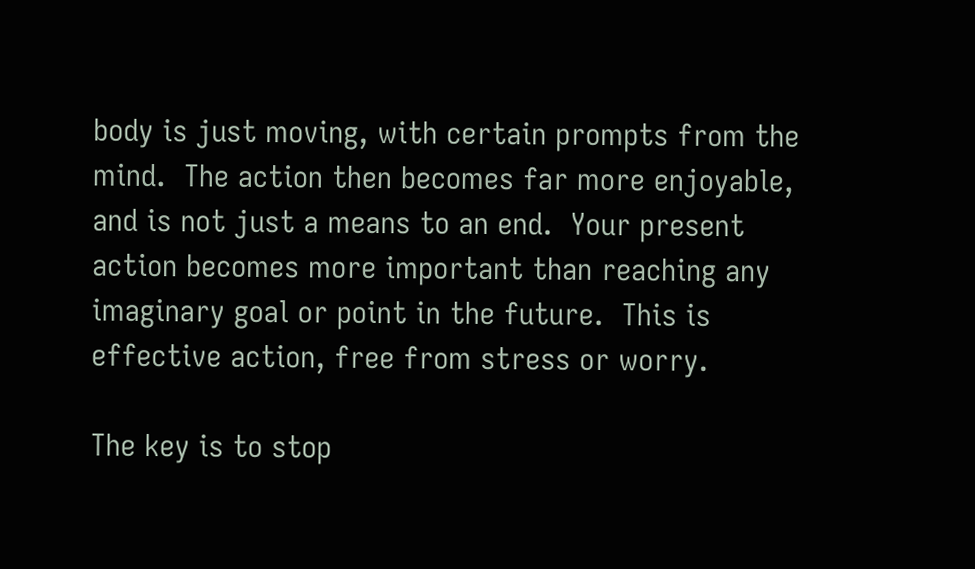body is just moving, with certain prompts from the mind.  The action then becomes far more enjoyable, and is not just a means to an end.  Your present action becomes more important than reaching any imaginary goal or point in the future.  This is effective action, free from stress or worry.

The key is to stop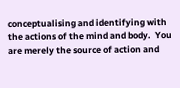conceptualising and identifying with the actions of the mind and body.  You are merely the source of action and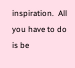inspiration.  All you have to do is be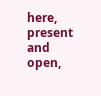here, present and open,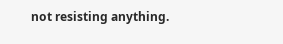not resisting anything.